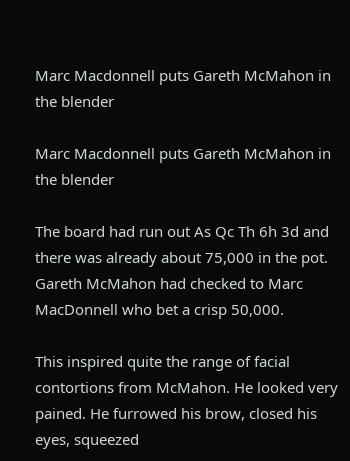Marc Macdonnell puts Gareth McMahon in the blender

Marc Macdonnell puts Gareth McMahon in the blender

The board had run out As Qc Th 6h 3d and there was already about 75,000 in the pot. Gareth McMahon had checked to Marc MacDonnell who bet a crisp 50,000.

This inspired quite the range of facial contortions from McMahon. He looked very pained. He furrowed his brow, closed his eyes, squeezed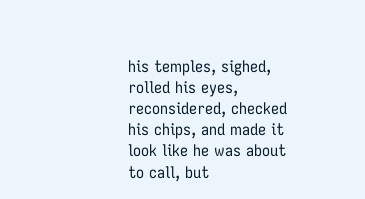his temples, sighed, rolled his eyes, reconsidered, checked his chips, and made it look like he was about to call, but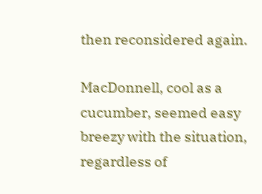then reconsidered again.

MacDonnell, cool as a cucumber, seemed easy breezy with the situation, regardless of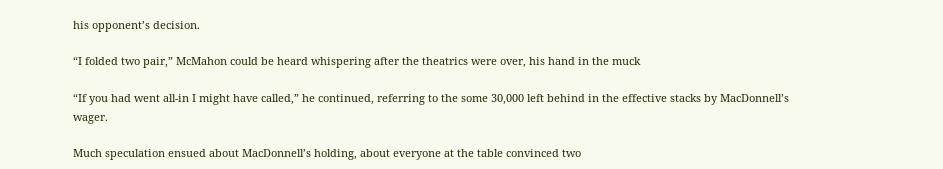his opponent’s decision.

“I folded two pair,” McMahon could be heard whispering after the theatrics were over, his hand in the muck

“If you had went all-in I might have called,” he continued, referring to the some 30,000 left behind in the effective stacks by MacDonnell’s wager.

Much speculation ensued about MacDonnell’s holding, about everyone at the table convinced two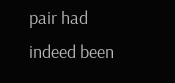pair had indeed been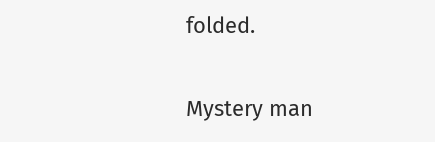folded.

Mystery man